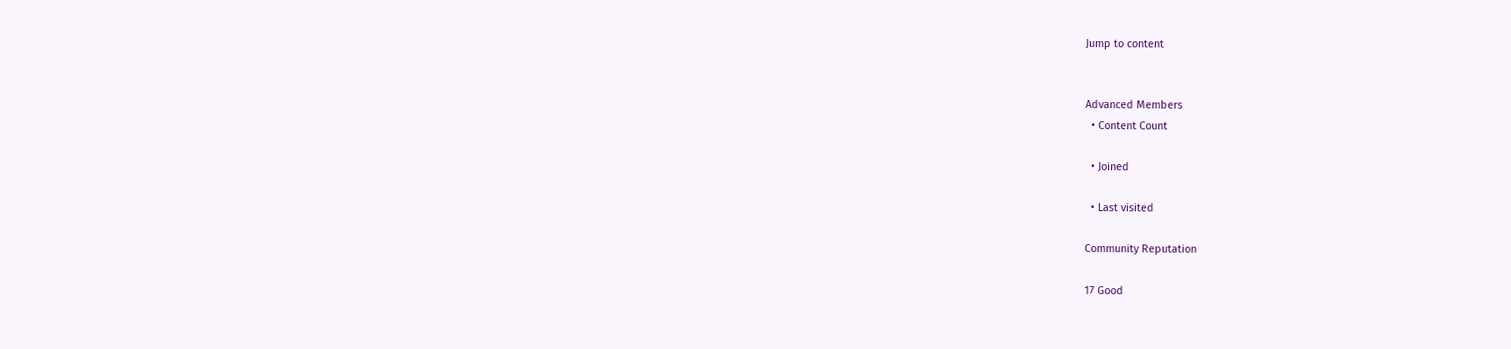Jump to content


Advanced Members
  • Content Count

  • Joined

  • Last visited

Community Reputation

17 Good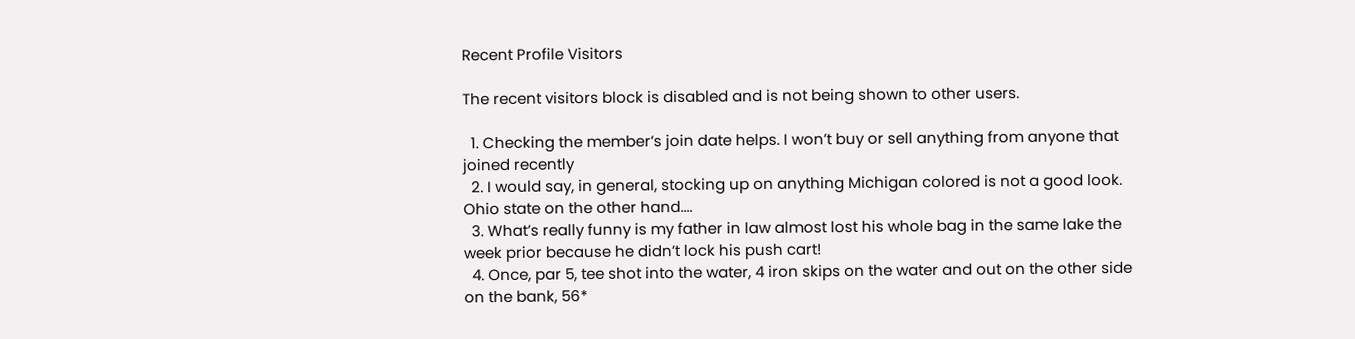Recent Profile Visitors

The recent visitors block is disabled and is not being shown to other users.

  1. Checking the member’s join date helps. I won’t buy or sell anything from anyone that joined recently
  2. I would say, in general, stocking up on anything Michigan colored is not a good look. Ohio state on the other hand....
  3. What’s really funny is my father in law almost lost his whole bag in the same lake the week prior because he didn’t lock his push cart!
  4. Once, par 5, tee shot into the water, 4 iron skips on the water and out on the other side on the bank, 56*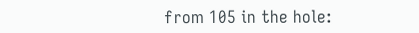from 105 in the hole: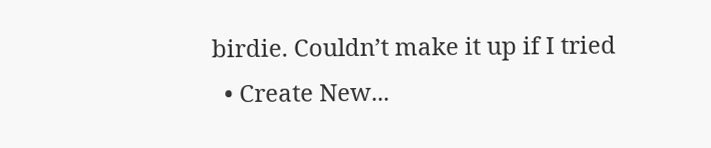birdie. Couldn’t make it up if I tried
  • Create New...